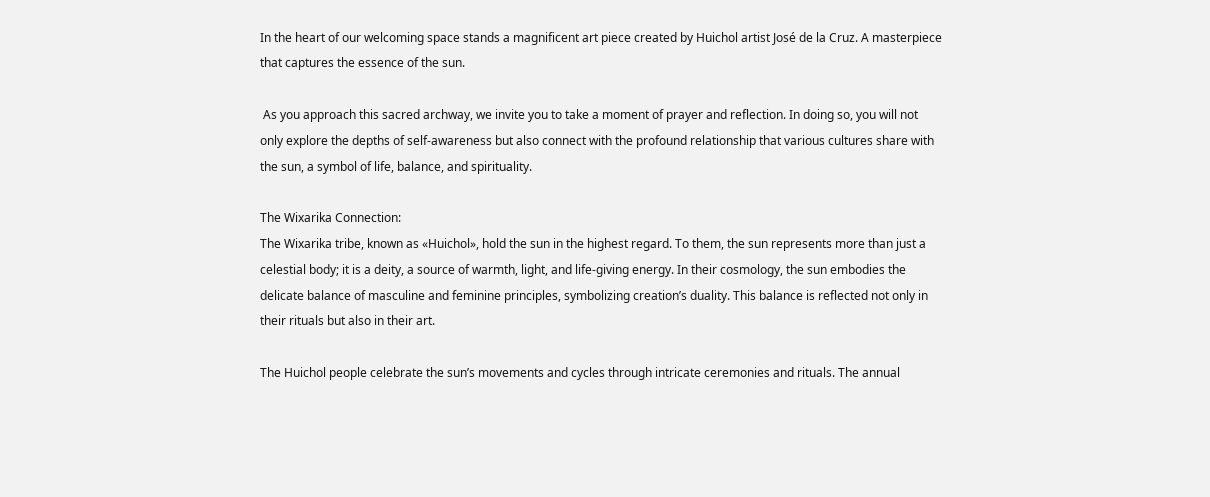In the heart of our welcoming space stands a magnificent art piece created by Huichol artist José de la Cruz. A masterpiece that captures the essence of the sun.

 As you approach this sacred archway, we invite you to take a moment of prayer and reflection. In doing so, you will not only explore the depths of self-awareness but also connect with the profound relationship that various cultures share with the sun, a symbol of life, balance, and spirituality.

The Wixarika Connection:
The Wixarika tribe, known as «Huichol», hold the sun in the highest regard. To them, the sun represents more than just a celestial body; it is a deity, a source of warmth, light, and life-giving energy. In their cosmology, the sun embodies the delicate balance of masculine and feminine principles, symbolizing creation’s duality. This balance is reflected not only in their rituals but also in their art.

The Huichol people celebrate the sun’s movements and cycles through intricate ceremonies and rituals. The annual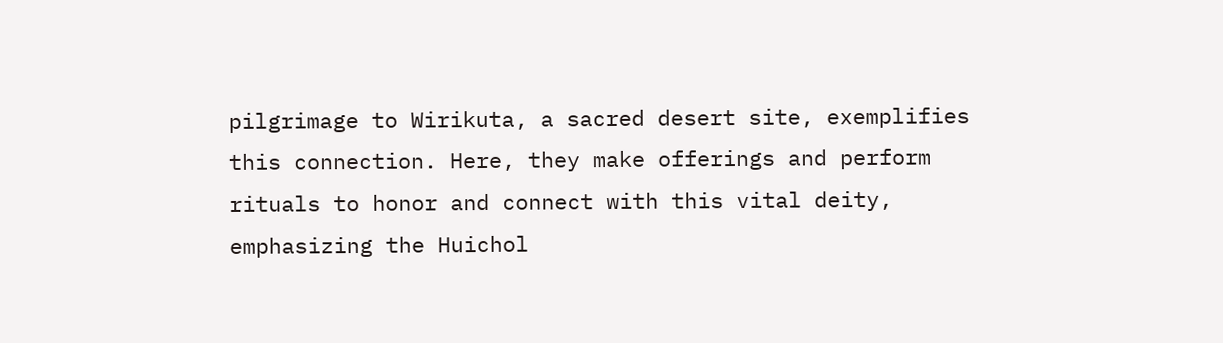pilgrimage to Wirikuta, a sacred desert site, exemplifies this connection. Here, they make offerings and perform rituals to honor and connect with this vital deity, emphasizing the Huichol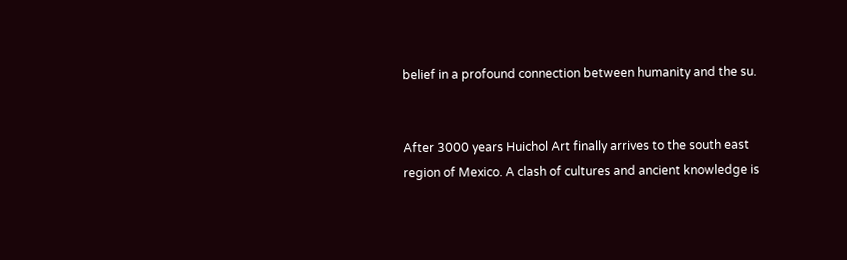belief in a profound connection between humanity and the su.


After 3000 years Huichol Art finally arrives to the south east region of Mexico. A clash of cultures and ancient knowledge is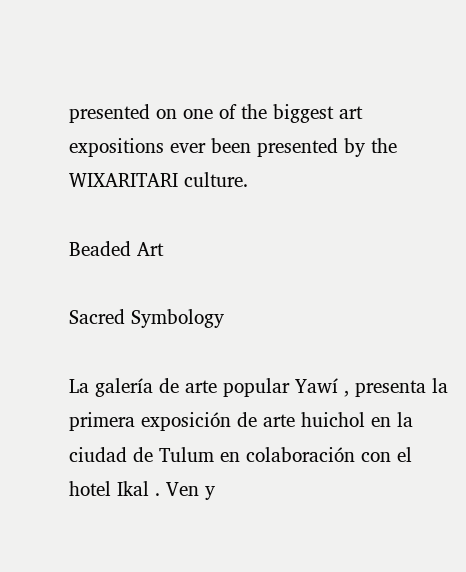presented on one of the biggest art expositions ever been presented by the WIXARITARI culture.

Beaded Art

Sacred Symbology

La galería de arte popular Yawí , presenta la primera exposición de arte huichol en la ciudad de Tulum en colaboración con el hotel Ikal . Ven y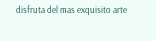disfruta del mas exquisito arte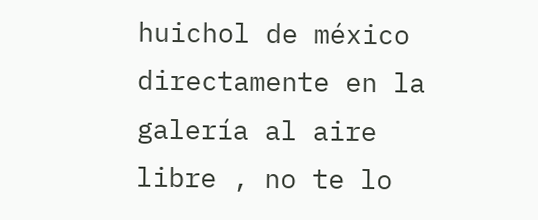huichol de méxico directamente en la galería al aire libre , no te lo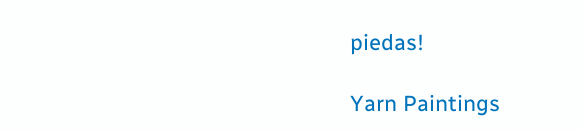piedas!

Yarn Paintings